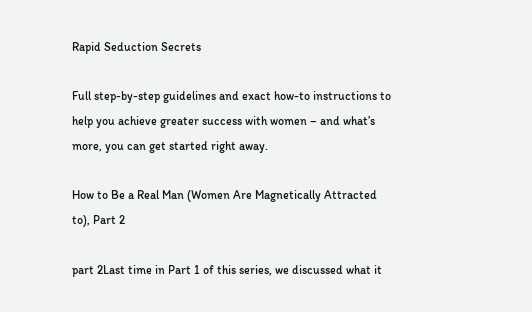Rapid Seduction Secrets

Full step-by-step guidelines and exact how-to instructions to help you achieve greater success with women – and what’s more, you can get started right away.

How to Be a Real Man (Women Are Magnetically Attracted to), Part 2

part 2Last time in Part 1 of this series, we discussed what it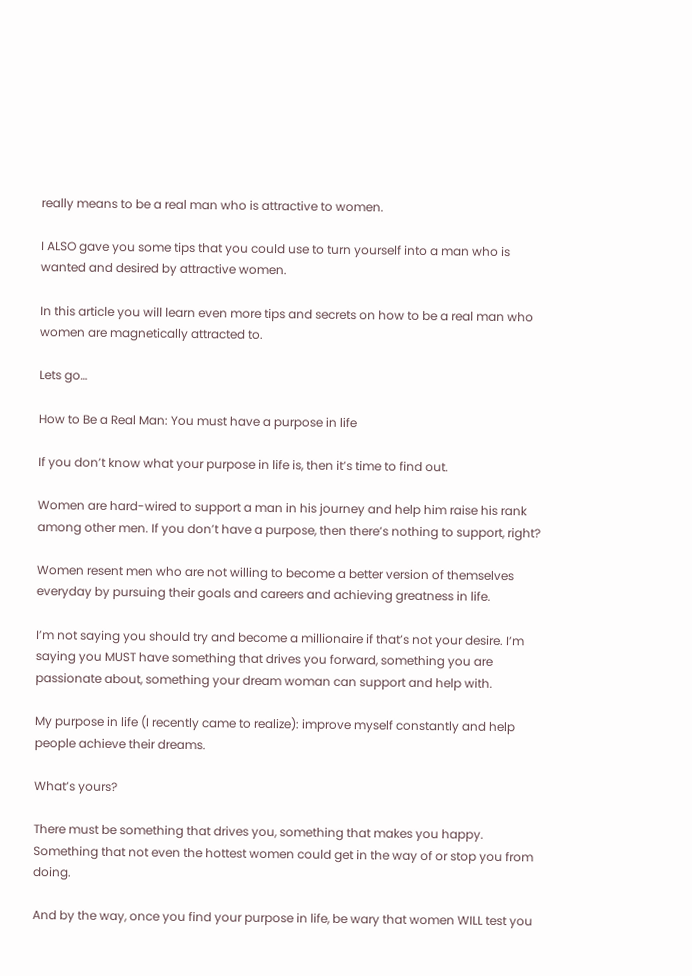really means to be a real man who is attractive to women.

I ALSO gave you some tips that you could use to turn yourself into a man who is wanted and desired by attractive women.

In this article you will learn even more tips and secrets on how to be a real man who women are magnetically attracted to.

Lets go…

How to Be a Real Man: You must have a purpose in life

If you don’t know what your purpose in life is, then it’s time to find out.

Women are hard-wired to support a man in his journey and help him raise his rank among other men. If you don’t have a purpose, then there’s nothing to support, right?

Women resent men who are not willing to become a better version of themselves everyday by pursuing their goals and careers and achieving greatness in life.

I’m not saying you should try and become a millionaire if that’s not your desire. I’m saying you MUST have something that drives you forward, something you are passionate about, something your dream woman can support and help with.

My purpose in life (I recently came to realize): improve myself constantly and help people achieve their dreams.

What’s yours?

There must be something that drives you, something that makes you happy. Something that not even the hottest women could get in the way of or stop you from doing.

And by the way, once you find your purpose in life, be wary that women WILL test you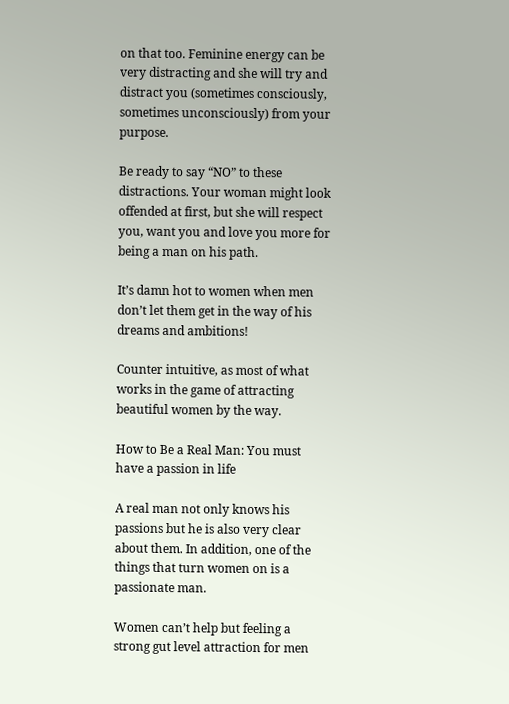on that too. Feminine energy can be very distracting and she will try and distract you (sometimes consciously, sometimes unconsciously) from your purpose.

Be ready to say “NO” to these distractions. Your woman might look offended at first, but she will respect you, want you and love you more for being a man on his path.

It’s damn hot to women when men don’t let them get in the way of his dreams and ambitions!

Counter intuitive, as most of what works in the game of attracting beautiful women by the way.

How to Be a Real Man: You must have a passion in life

A real man not only knows his passions but he is also very clear about them. In addition, one of the things that turn women on is a passionate man.

Women can’t help but feeling a strong gut level attraction for men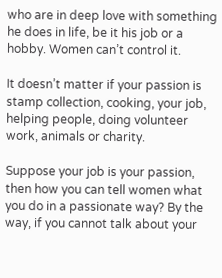who are in deep love with something he does in life, be it his job or a hobby. Women can’t control it.

It doesn’t matter if your passion is stamp collection, cooking, your job, helping people, doing volunteer work, animals or charity.

Suppose your job is your passion, then how you can tell women what you do in a passionate way? By the way, if you cannot talk about your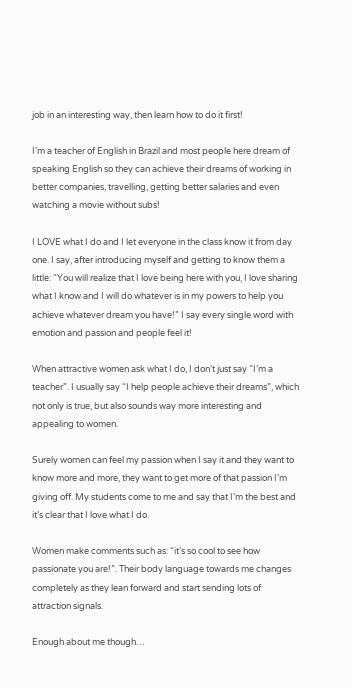job in an interesting way, then learn how to do it first!

I’m a teacher of English in Brazil and most people here dream of speaking English so they can achieve their dreams of working in better companies, travelling, getting better salaries and even watching a movie without subs!

I LOVE what I do and I let everyone in the class know it from day one. I say, after introducing myself and getting to know them a little: “You will realize that I love being here with you, I love sharing what I know and I will do whatever is in my powers to help you achieve whatever dream you have!” I say every single word with emotion and passion and people feel it!

When attractive women ask what I do, I don’t just say “I’m a teacher”. I usually say “I help people achieve their dreams”, which not only is true, but also sounds way more interesting and appealing to women.

Surely women can feel my passion when I say it and they want to know more and more, they want to get more of that passion I’m giving off. My students come to me and say that I’m the best and it’s clear that I love what I do.

Women make comments such as: “it’s so cool to see how passionate you are!”. Their body language towards me changes completely as they lean forward and start sending lots of attraction signals.

Enough about me though…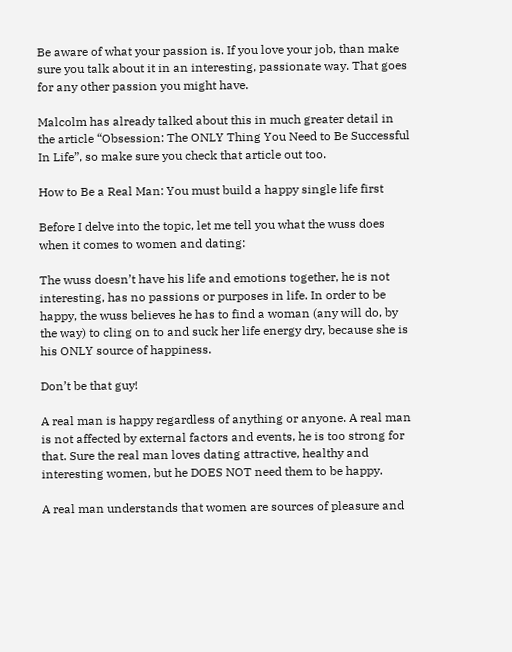Be aware of what your passion is. If you love your job, than make sure you talk about it in an interesting, passionate way. That goes for any other passion you might have.

Malcolm has already talked about this in much greater detail in the article “Obsession: The ONLY Thing You Need to Be Successful In Life”, so make sure you check that article out too.

How to Be a Real Man: You must build a happy single life first

Before I delve into the topic, let me tell you what the wuss does when it comes to women and dating:

The wuss doesn’t have his life and emotions together, he is not interesting, has no passions or purposes in life. In order to be happy, the wuss believes he has to find a woman (any will do, by the way) to cling on to and suck her life energy dry, because she is his ONLY source of happiness.

Don’t be that guy!

A real man is happy regardless of anything or anyone. A real man is not affected by external factors and events, he is too strong for that. Sure the real man loves dating attractive, healthy and interesting women, but he DOES NOT need them to be happy.

A real man understands that women are sources of pleasure and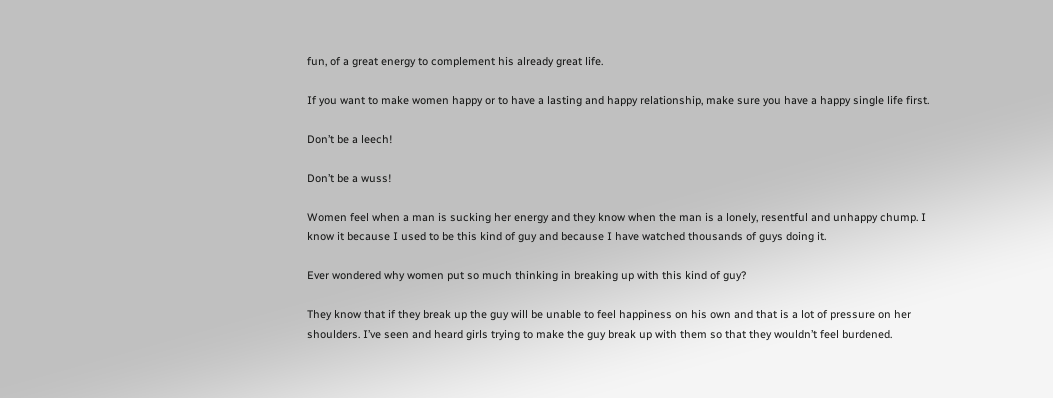fun, of a great energy to complement his already great life.

If you want to make women happy or to have a lasting and happy relationship, make sure you have a happy single life first.

Don’t be a leech!

Don’t be a wuss!

Women feel when a man is sucking her energy and they know when the man is a lonely, resentful and unhappy chump. I know it because I used to be this kind of guy and because I have watched thousands of guys doing it.

Ever wondered why women put so much thinking in breaking up with this kind of guy?

They know that if they break up the guy will be unable to feel happiness on his own and that is a lot of pressure on her shoulders. I’ve seen and heard girls trying to make the guy break up with them so that they wouldn’t feel burdened.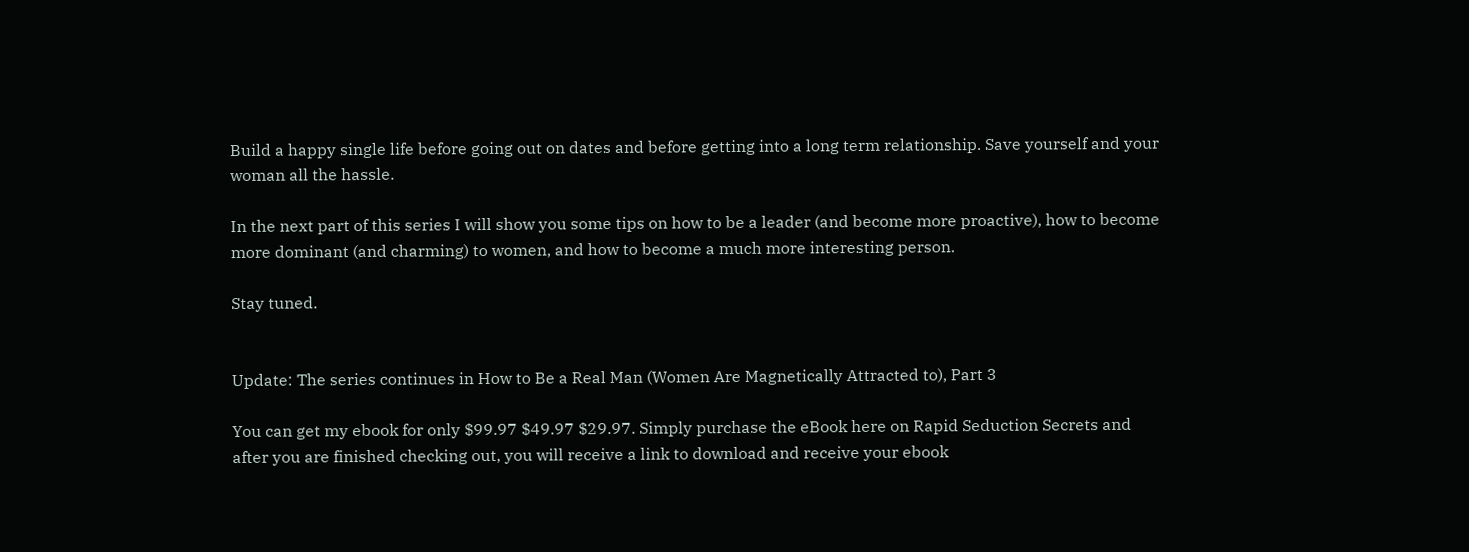Build a happy single life before going out on dates and before getting into a long term relationship. Save yourself and your woman all the hassle.

In the next part of this series I will show you some tips on how to be a leader (and become more proactive), how to become more dominant (and charming) to women, and how to become a much more interesting person.

Stay tuned.


Update: The series continues in How to Be a Real Man (Women Are Magnetically Attracted to), Part 3

You can get my ebook for only $99.97 $49.97 $29.97. Simply purchase the eBook here on Rapid Seduction Secrets and after you are finished checking out, you will receive a link to download and receive your ebook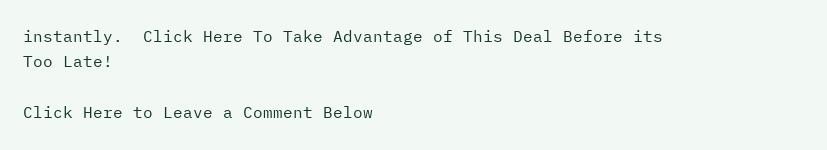instantly.  Click Here To Take Advantage of This Deal Before its Too Late!

Click Here to Leave a Comment Below